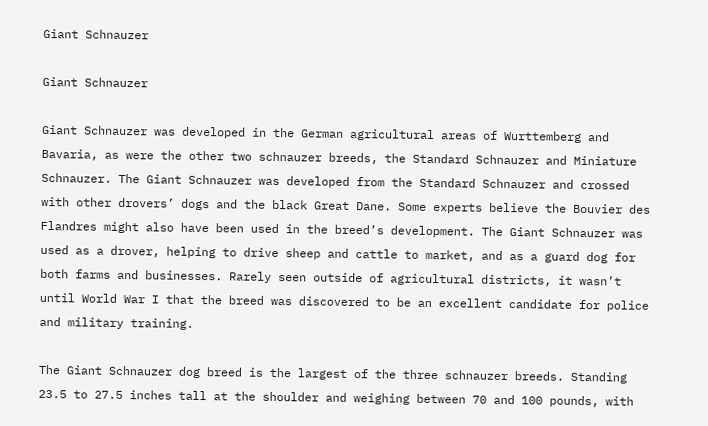Giant Schnauzer

Giant Schnauzer

Giant Schnauzer was developed in the German agricultural areas of Wurttemberg and Bavaria, as were the other two schnauzer breeds, the Standard Schnauzer and Miniature Schnauzer. The Giant Schnauzer was developed from the Standard Schnauzer and crossed with other drovers’ dogs and the black Great Dane. Some experts believe the Bouvier des Flandres might also have been used in the breed’s development. The Giant Schnauzer was used as a drover, helping to drive sheep and cattle to market, and as a guard dog for both farms and businesses. Rarely seen outside of agricultural districts, it wasn’t until World War I that the breed was discovered to be an excellent candidate for police and military training.

The Giant Schnauzer dog breed is the largest of the three schnauzer breeds. Standing 23.5 to 27.5 inches tall at the shoulder and weighing between 70 and 100 pounds, with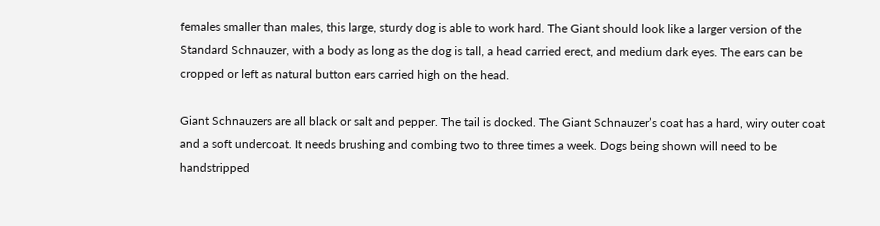females smaller than males, this large, sturdy dog is able to work hard. The Giant should look like a larger version of the Standard Schnauzer, with a body as long as the dog is tall, a head carried erect, and medium dark eyes. The ears can be cropped or left as natural button ears carried high on the head.

Giant Schnauzers are all black or salt and pepper. The tail is docked. The Giant Schnauzer’s coat has a hard, wiry outer coat and a soft undercoat. It needs brushing and combing two to three times a week. Dogs being shown will need to be handstripped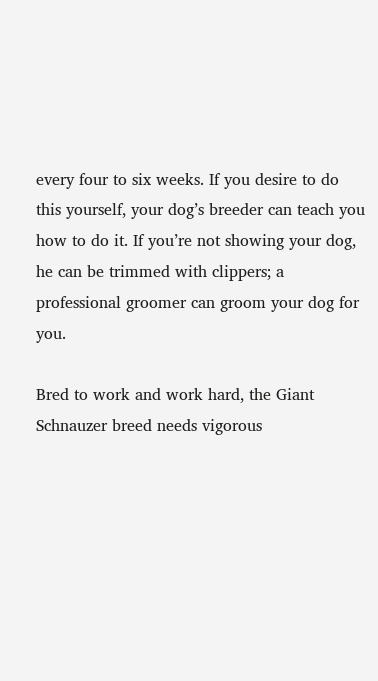every four to six weeks. If you desire to do this yourself, your dog’s breeder can teach you how to do it. If you’re not showing your dog, he can be trimmed with clippers; a professional groomer can groom your dog for you.

Bred to work and work hard, the Giant Schnauzer breed needs vigorous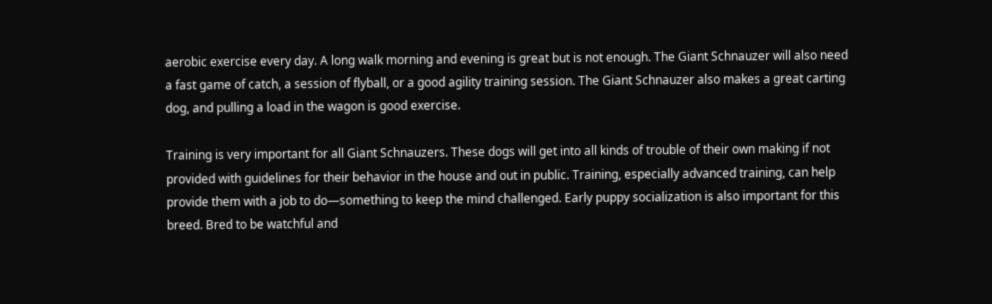aerobic exercise every day. A long walk morning and evening is great but is not enough. The Giant Schnauzer will also need a fast game of catch, a session of flyball, or a good agility training session. The Giant Schnauzer also makes a great carting dog, and pulling a load in the wagon is good exercise.

Training is very important for all Giant Schnauzers. These dogs will get into all kinds of trouble of their own making if not provided with guidelines for their behavior in the house and out in public. Training, especially advanced training, can help provide them with a job to do—something to keep the mind challenged. Early puppy socialization is also important for this breed. Bred to be watchful and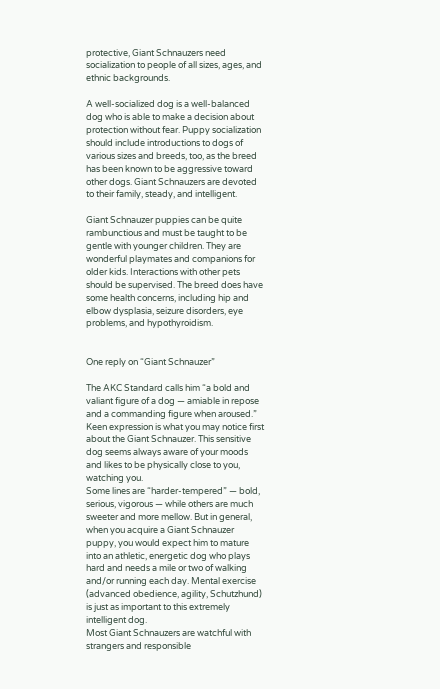protective, Giant Schnauzers need socialization to people of all sizes, ages, and ethnic backgrounds.

A well-socialized dog is a well-balanced dog who is able to make a decision about protection without fear. Puppy socialization should include introductions to dogs of various sizes and breeds, too, as the breed has been known to be aggressive toward other dogs. Giant Schnauzers are devoted to their family, steady, and intelligent.

Giant Schnauzer puppies can be quite rambunctious and must be taught to be gentle with younger children. They are wonderful playmates and companions for older kids. Interactions with other pets should be supervised. The breed does have some health concerns, including hip and elbow dysplasia, seizure disorders, eye problems, and hypothyroidism.


One reply on “Giant Schnauzer”

The AKC Standard calls him “a bold and valiant figure of a dog — amiable in repose and a commanding figure when aroused.”
Keen expression is what you may notice first about the Giant Schnauzer. This sensitive dog seems always aware of your moods and likes to be physically close to you, watching you.
Some lines are “harder-tempered” — bold, serious, vigorous — while others are much sweeter and more mellow. But in general, when you acquire a Giant Schnauzer puppy, you would expect him to mature into an athletic, energetic dog who plays hard and needs a mile or two of walking and/or running each day. Mental exercise (advanced obedience, agility, Schutzhund) is just as important to this extremely intelligent dog.
Most Giant Schnauzers are watchful with strangers and responsible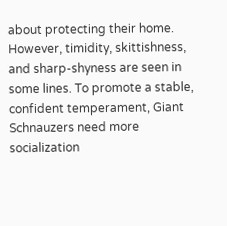about protecting their home. However, timidity, skittishness, and sharp-shyness are seen in some lines. To promote a stable, confident temperament, Giant Schnauzers need more socialization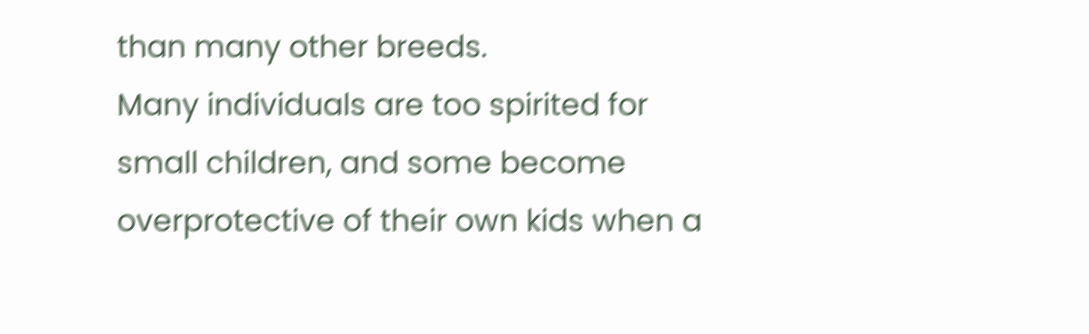than many other breeds.
Many individuals are too spirited for small children, and some become overprotective of their own kids when a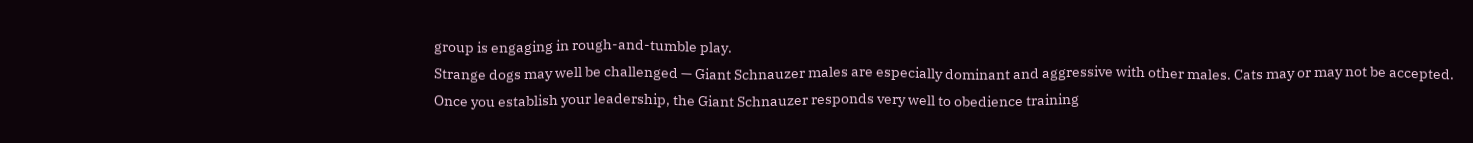group is engaging in rough-and-tumble play.
Strange dogs may well be challenged — Giant Schnauzer males are especially dominant and aggressive with other males. Cats may or may not be accepted.
Once you establish your leadership, the Giant Schnauzer responds very well to obedience training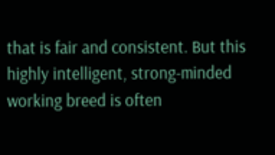that is fair and consistent. But this highly intelligent, strong-minded working breed is often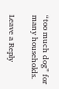“too much dog” for many households.

Leave a Reply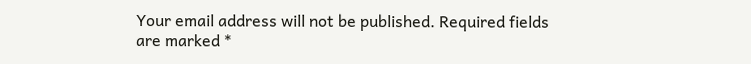Your email address will not be published. Required fields are marked *